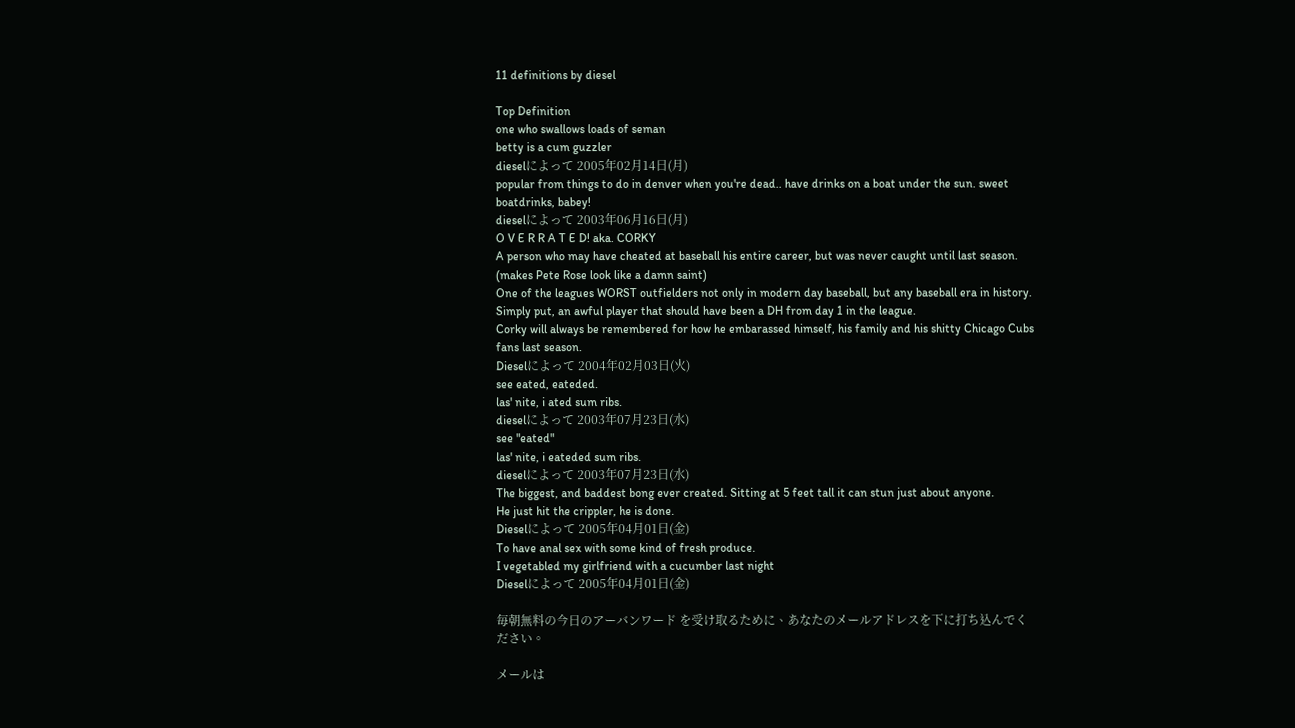11 definitions by diesel

Top Definition
one who swallows loads of seman
betty is a cum guzzler
dieselによって 2005年02月14日(月)
popular from things to do in denver when you're dead.. have drinks on a boat under the sun. sweet
boatdrinks, babey!
dieselによって 2003年06月16日(月)
O V E R R A T E D! aka. CORKY
A person who may have cheated at baseball his entire career, but was never caught until last season.
(makes Pete Rose look like a damn saint)
One of the leagues WORST outfielders not only in modern day baseball, but any baseball era in history.
Simply put, an awful player that should have been a DH from day 1 in the league.
Corky will always be remembered for how he embarassed himself, his family and his shitty Chicago Cubs fans last season.
Dieselによって 2004年02月03日(火)
see eated, eateded.
las' nite, i ated sum ribs.
dieselによって 2003年07月23日(水)
see "eated"
las' nite, i eateded sum ribs.
dieselによって 2003年07月23日(水)
The biggest, and baddest bong ever created. Sitting at 5 feet tall it can stun just about anyone.
He just hit the crippler, he is done.
Dieselによって 2005年04月01日(金)
To have anal sex with some kind of fresh produce.
I vegetabled my girlfriend with a cucumber last night
Dieselによって 2005年04月01日(金)

毎朝無料の今日のアーバンワード を受け取るために、あなたのメールアドレスを下に打ち込んでください。

メールは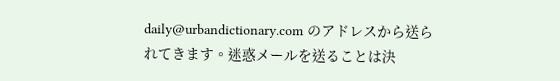daily@urbandictionary.com のアドレスから送られてきます。迷惑メールを送ることは決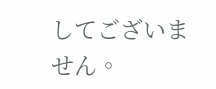してございません。